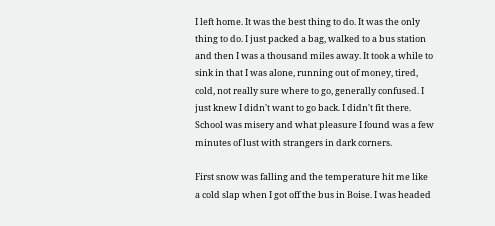I left home. It was the best thing to do. It was the only thing to do. I just packed a bag, walked to a bus station and then I was a thousand miles away. It took a while to sink in that I was alone, running out of money, tired, cold, not really sure where to go, generally confused. I just knew I didn't want to go back. I didn't fit there. School was misery and what pleasure I found was a few minutes of lust with strangers in dark corners.

First snow was falling and the temperature hit me like a cold slap when I got off the bus in Boise. I was headed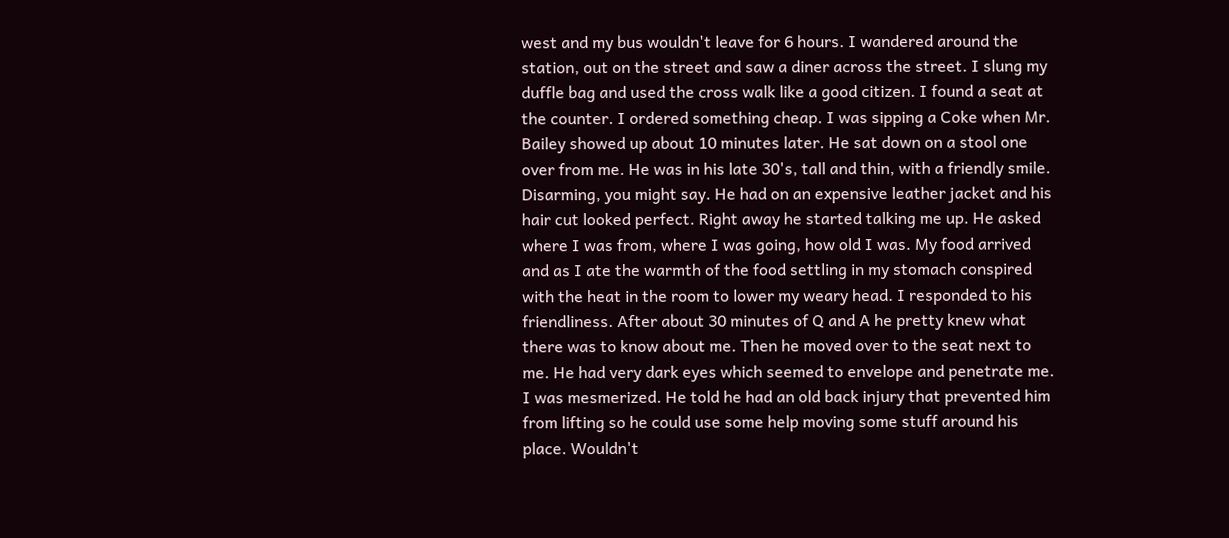west and my bus wouldn't leave for 6 hours. I wandered around the station, out on the street and saw a diner across the street. I slung my duffle bag and used the cross walk like a good citizen. I found a seat at the counter. I ordered something cheap. I was sipping a Coke when Mr. Bailey showed up about 10 minutes later. He sat down on a stool one over from me. He was in his late 30's, tall and thin, with a friendly smile. Disarming, you might say. He had on an expensive leather jacket and his hair cut looked perfect. Right away he started talking me up. He asked where I was from, where I was going, how old I was. My food arrived and as I ate the warmth of the food settling in my stomach conspired with the heat in the room to lower my weary head. I responded to his friendliness. After about 30 minutes of Q and A he pretty knew what there was to know about me. Then he moved over to the seat next to me. He had very dark eyes which seemed to envelope and penetrate me. I was mesmerized. He told he had an old back injury that prevented him from lifting so he could use some help moving some stuff around his place. Wouldn't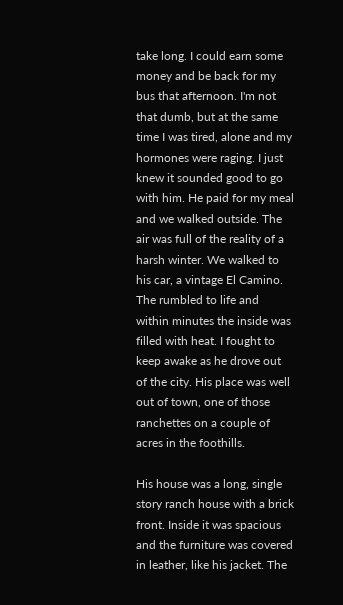take long. I could earn some money and be back for my bus that afternoon. I'm not that dumb, but at the same time I was tired, alone and my hormones were raging. I just knew it sounded good to go with him. He paid for my meal and we walked outside. The air was full of the reality of a harsh winter. We walked to his car, a vintage El Camino. The rumbled to life and within minutes the inside was filled with heat. I fought to keep awake as he drove out of the city. His place was well out of town, one of those ranchettes on a couple of acres in the foothills.

His house was a long, single story ranch house with a brick front. Inside it was spacious and the furniture was covered in leather, like his jacket. The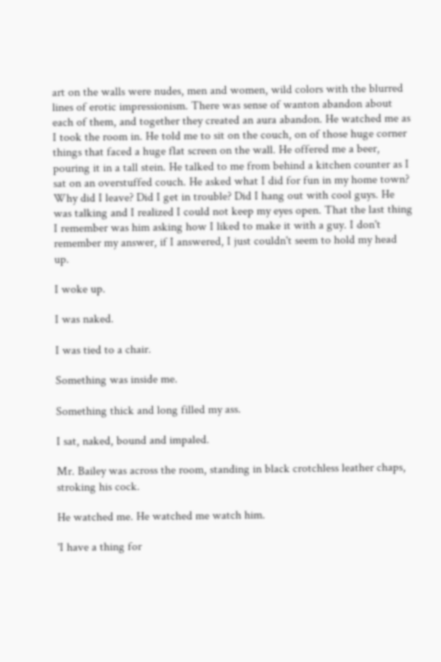art on the walls were nudes, men and women, wild colors with the blurred lines of erotic impressionism. There was sense of wanton abandon about each of them, and together they created an aura abandon. He watched me as I took the room in. He told me to sit on the couch, on of those huge corner things that faced a huge flat screen on the wall. He offered me a beer, pouring it in a tall stein. He talked to me from behind a kitchen counter as I sat on an overstuffed couch. He asked what I did for fun in my home town? Why did I leave? Did I get in trouble? Did I hang out with cool guys. He was talking and I realized I could not keep my eyes open. That the last thing I remember was him asking how I liked to make it with a guy. I don't remember my answer, if I answered, I just couldn't seem to hold my head up.

I woke up.

I was naked.

I was tied to a chair.

Something was inside me.

Something thick and long filled my ass.

I sat, naked, bound and impaled.

Mr. Bailey was across the room, standing in black crotchless leather chaps, stroking his cock.

He watched me. He watched me watch him.

'I have a thing for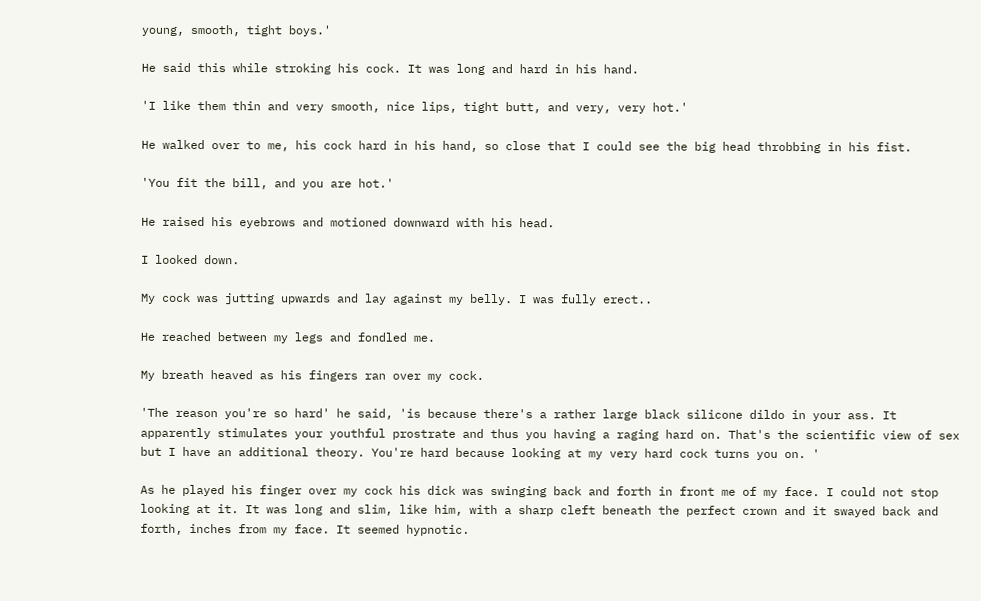young, smooth, tight boys.'

He said this while stroking his cock. It was long and hard in his hand.

'I like them thin and very smooth, nice lips, tight butt, and very, very hot.'

He walked over to me, his cock hard in his hand, so close that I could see the big head throbbing in his fist.

'You fit the bill, and you are hot.'

He raised his eyebrows and motioned downward with his head.

I looked down.

My cock was jutting upwards and lay against my belly. I was fully erect..

He reached between my legs and fondled me.

My breath heaved as his fingers ran over my cock.

'The reason you're so hard' he said, 'is because there's a rather large black silicone dildo in your ass. It apparently stimulates your youthful prostrate and thus you having a raging hard on. That's the scientific view of sex but I have an additional theory. You're hard because looking at my very hard cock turns you on. '

As he played his finger over my cock his dick was swinging back and forth in front me of my face. I could not stop looking at it. It was long and slim, like him, with a sharp cleft beneath the perfect crown and it swayed back and forth, inches from my face. It seemed hypnotic.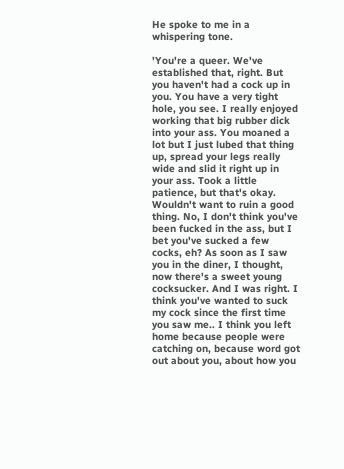He spoke to me in a whispering tone.

'You're a queer. We've established that, right. But you haven't had a cock up in you. You have a very tight hole, you see. I really enjoyed working that big rubber dick into your ass. You moaned a lot but I just lubed that thing up, spread your legs really wide and slid it right up in your ass. Took a little patience, but that's okay. Wouldn't want to ruin a good thing. No, I don't think you've been fucked in the ass, but I bet you've sucked a few cocks, eh? As soon as I saw you in the diner, I thought, now there's a sweet young cocksucker. And I was right. I think you've wanted to suck my cock since the first time you saw me.. I think you left home because people were catching on, because word got out about you, about how you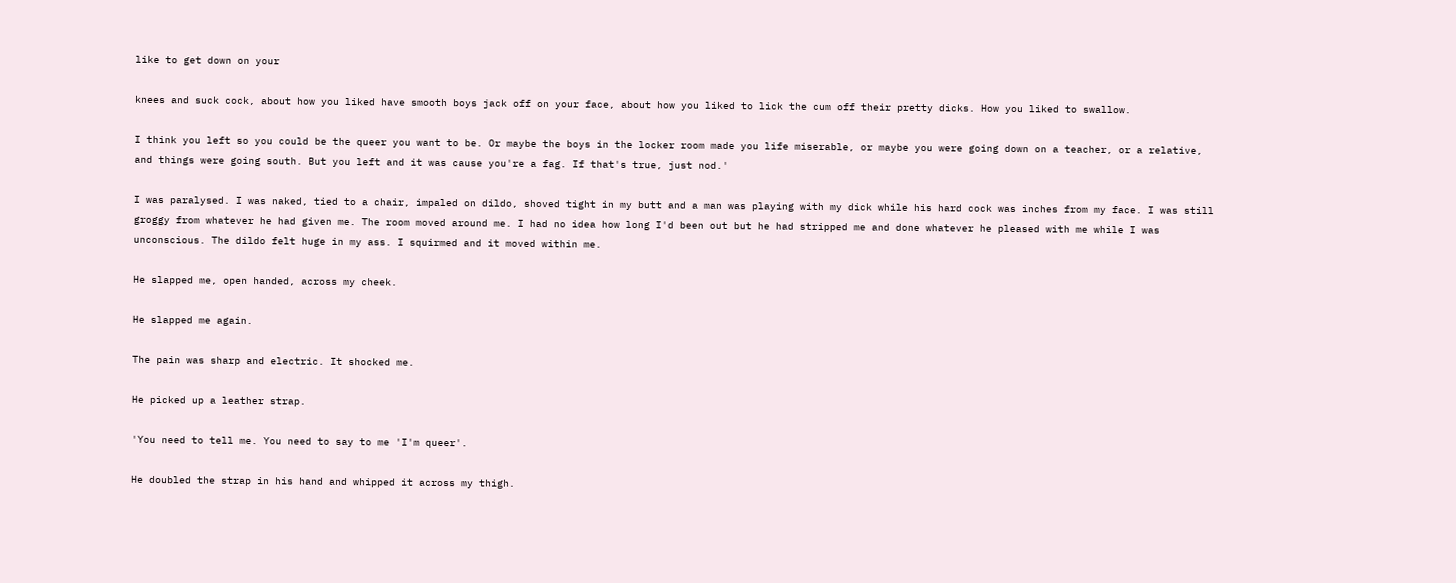like to get down on your

knees and suck cock, about how you liked have smooth boys jack off on your face, about how you liked to lick the cum off their pretty dicks. How you liked to swallow.

I think you left so you could be the queer you want to be. Or maybe the boys in the locker room made you life miserable, or maybe you were going down on a teacher, or a relative, and things were going south. But you left and it was cause you're a fag. If that's true, just nod.'

I was paralysed. I was naked, tied to a chair, impaled on dildo, shoved tight in my butt and a man was playing with my dick while his hard cock was inches from my face. I was still groggy from whatever he had given me. The room moved around me. I had no idea how long I'd been out but he had stripped me and done whatever he pleased with me while I was unconscious. The dildo felt huge in my ass. I squirmed and it moved within me.

He slapped me, open handed, across my cheek.

He slapped me again.

The pain was sharp and electric. It shocked me.

He picked up a leather strap.

'You need to tell me. You need to say to me 'I'm queer'.

He doubled the strap in his hand and whipped it across my thigh.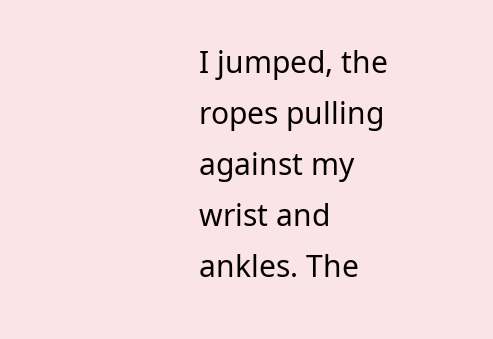I jumped, the ropes pulling against my wrist and ankles. The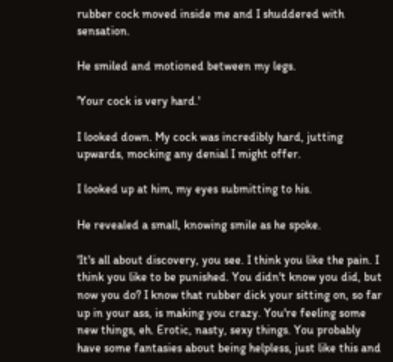rubber cock moved inside me and I shuddered with sensation.

He smiled and motioned between my legs.

'Your cock is very hard.'

I looked down. My cock was incredibly hard, jutting upwards, mocking any denial I might offer.

I looked up at him, my eyes submitting to his.

He revealed a small, knowing smile as he spoke.

'It's all about discovery, you see. I think you like the pain. I think you like to be punished. You didn't know you did, but now you do? I know that rubber dick your sitting on, so far up in your ass, is making you crazy. You're feeling some new things, eh. Erotic, nasty, sexy things. You probably have some fantasies about being helpless, just like this and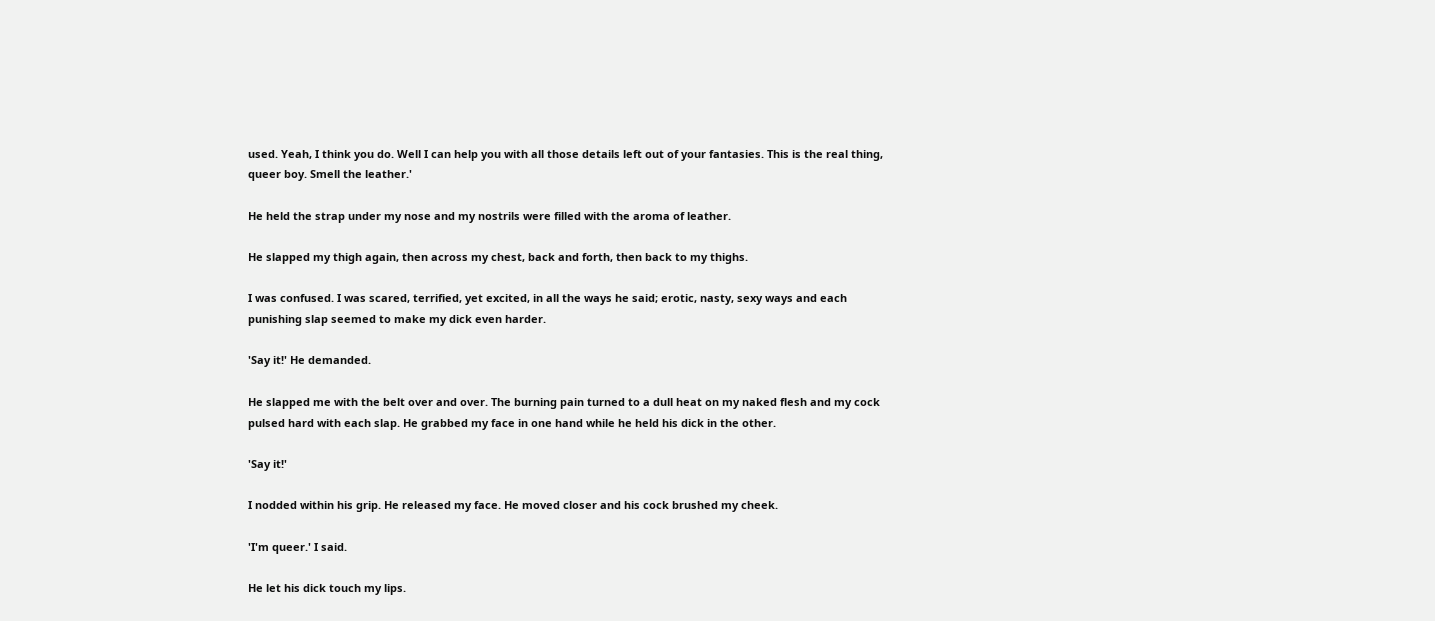used. Yeah, I think you do. Well I can help you with all those details left out of your fantasies. This is the real thing, queer boy. Smell the leather.'

He held the strap under my nose and my nostrils were filled with the aroma of leather.

He slapped my thigh again, then across my chest, back and forth, then back to my thighs.

I was confused. I was scared, terrified, yet excited, in all the ways he said; erotic, nasty, sexy ways and each punishing slap seemed to make my dick even harder.

'Say it!' He demanded.

He slapped me with the belt over and over. The burning pain turned to a dull heat on my naked flesh and my cock pulsed hard with each slap. He grabbed my face in one hand while he held his dick in the other.

'Say it!'

I nodded within his grip. He released my face. He moved closer and his cock brushed my cheek.

'I'm queer.' I said.

He let his dick touch my lips.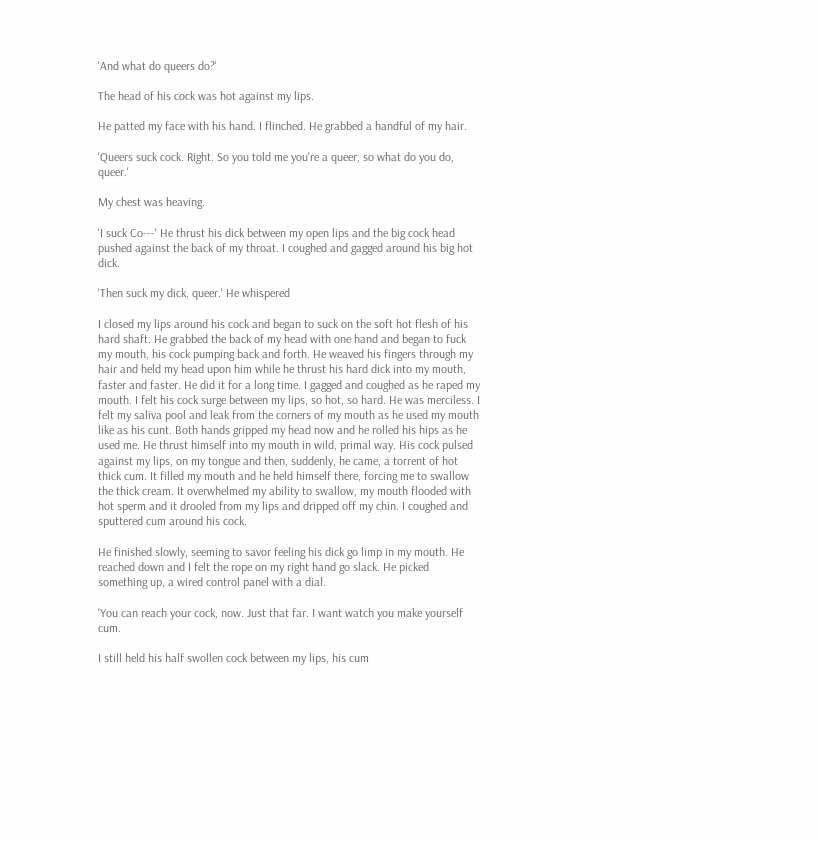'And what do queers do?'

The head of his cock was hot against my lips.

He patted my face with his hand. I flinched. He grabbed a handful of my hair.

'Queers suck cock. Right. So you told me you're a queer, so what do you do, queer.'

My chest was heaving.

'I suck Co---' He thrust his dick between my open lips and the big cock head pushed against the back of my throat. I coughed and gagged around his big hot dick.

'Then suck my dick, queer.' He whispered

I closed my lips around his cock and began to suck on the soft hot flesh of his hard shaft. He grabbed the back of my head with one hand and began to fuck my mouth, his cock pumping back and forth. He weaved his fingers through my hair and held my head upon him while he thrust his hard dick into my mouth, faster and faster. He did it for a long time. I gagged and coughed as he raped my mouth. I felt his cock surge between my lips, so hot, so hard. He was merciless. I felt my saliva pool and leak from the corners of my mouth as he used my mouth like as his cunt. Both hands gripped my head now and he rolled his hips as he used me. He thrust himself into my mouth in wild, primal way. His cock pulsed against my lips, on my tongue and then, suddenly, he came, a torrent of hot thick cum. It filled my mouth and he held himself there, forcing me to swallow the thick cream. It overwhelmed my ability to swallow, my mouth flooded with hot sperm and it drooled from my lips and dripped off my chin. I coughed and sputtered cum around his cock.

He finished slowly, seeming to savor feeling his dick go limp in my mouth. He reached down and I felt the rope on my right hand go slack. He picked something up, a wired control panel with a dial.

'You can reach your cock, now. Just that far. I want watch you make yourself cum.

I still held his half swollen cock between my lips, his cum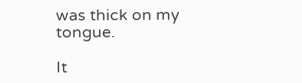was thick on my tongue.

It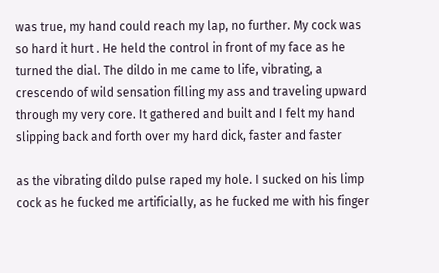was true, my hand could reach my lap, no further. My cock was so hard it hurt . He held the control in front of my face as he turned the dial. The dildo in me came to life, vibrating, a crescendo of wild sensation filling my ass and traveling upward through my very core. It gathered and built and I felt my hand slipping back and forth over my hard dick, faster and faster

as the vibrating dildo pulse raped my hole. I sucked on his limp cock as he fucked me artificially, as he fucked me with his finger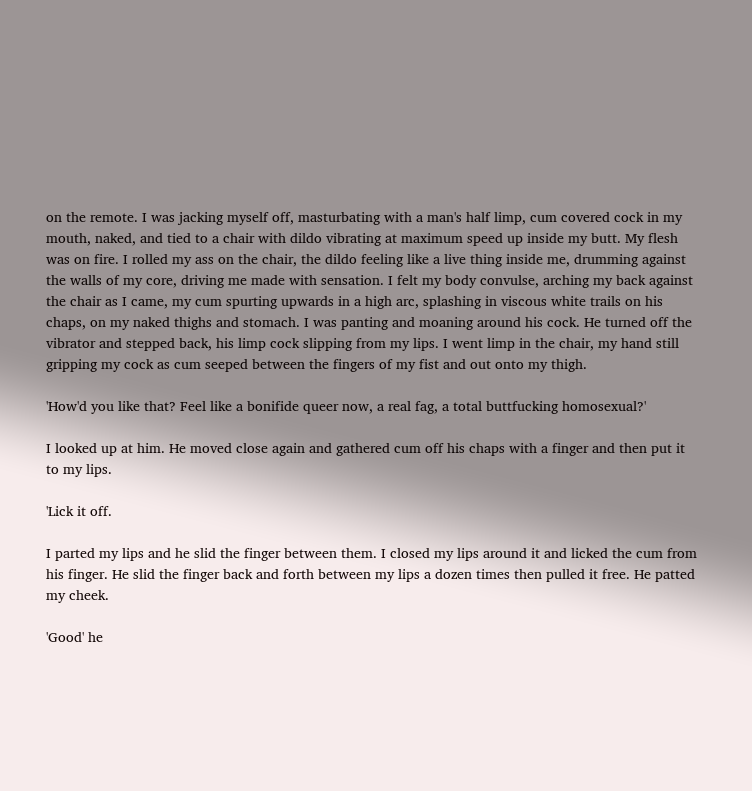on the remote. I was jacking myself off, masturbating with a man's half limp, cum covered cock in my mouth, naked, and tied to a chair with dildo vibrating at maximum speed up inside my butt. My flesh was on fire. I rolled my ass on the chair, the dildo feeling like a live thing inside me, drumming against the walls of my core, driving me made with sensation. I felt my body convulse, arching my back against the chair as I came, my cum spurting upwards in a high arc, splashing in viscous white trails on his chaps, on my naked thighs and stomach. I was panting and moaning around his cock. He turned off the vibrator and stepped back, his limp cock slipping from my lips. I went limp in the chair, my hand still gripping my cock as cum seeped between the fingers of my fist and out onto my thigh.

'How'd you like that? Feel like a bonifide queer now, a real fag, a total buttfucking homosexual?'

I looked up at him. He moved close again and gathered cum off his chaps with a finger and then put it to my lips.

'Lick it off.

I parted my lips and he slid the finger between them. I closed my lips around it and licked the cum from his finger. He slid the finger back and forth between my lips a dozen times then pulled it free. He patted my cheek.

'Good' he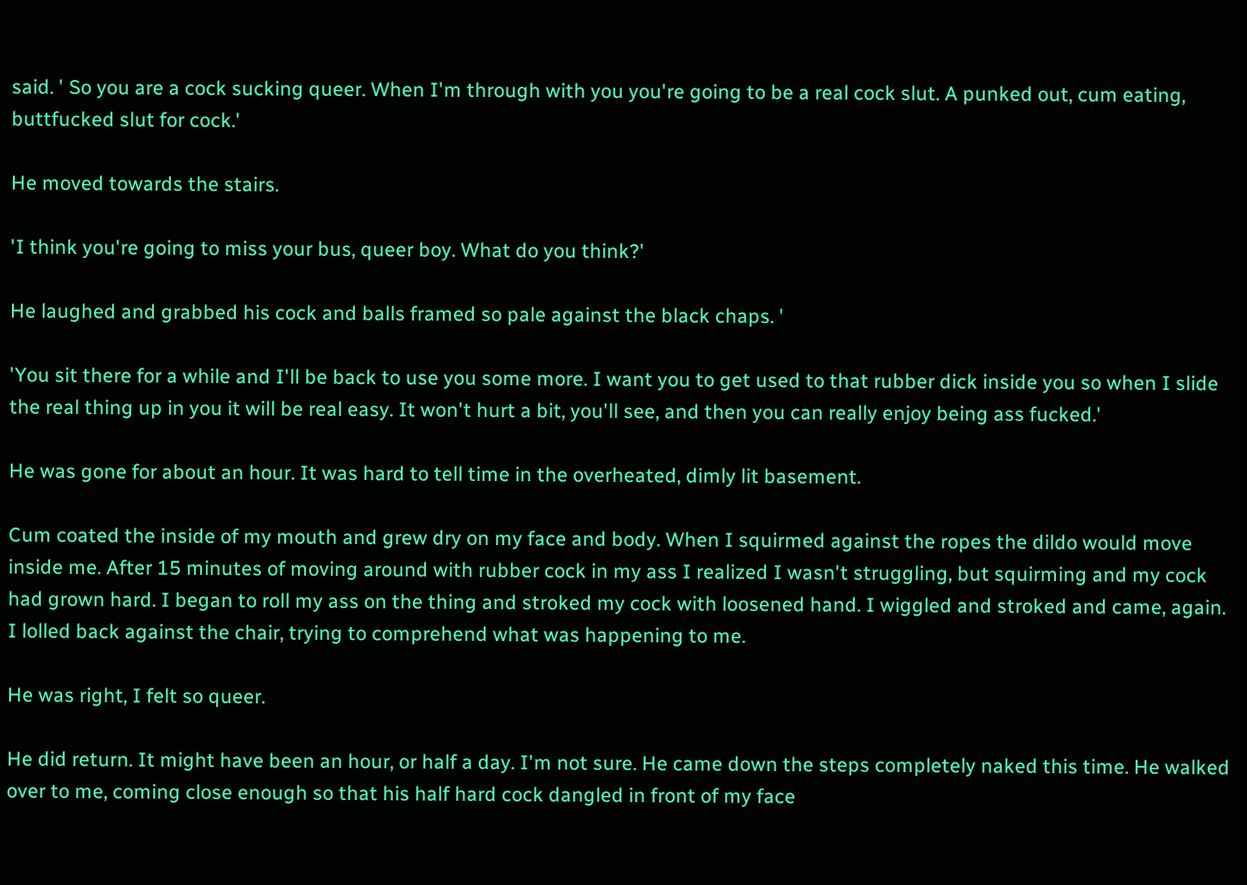said. ' So you are a cock sucking queer. When I'm through with you you're going to be a real cock slut. A punked out, cum eating, buttfucked slut for cock.'

He moved towards the stairs.

'I think you're going to miss your bus, queer boy. What do you think?'

He laughed and grabbed his cock and balls framed so pale against the black chaps. '

'You sit there for a while and I'll be back to use you some more. I want you to get used to that rubber dick inside you so when I slide the real thing up in you it will be real easy. It won't hurt a bit, you'll see, and then you can really enjoy being ass fucked.'

He was gone for about an hour. It was hard to tell time in the overheated, dimly lit basement.

Cum coated the inside of my mouth and grew dry on my face and body. When I squirmed against the ropes the dildo would move inside me. After 15 minutes of moving around with rubber cock in my ass I realized I wasn't struggling, but squirming and my cock had grown hard. I began to roll my ass on the thing and stroked my cock with loosened hand. I wiggled and stroked and came, again. I lolled back against the chair, trying to comprehend what was happening to me.

He was right, I felt so queer.

He did return. It might have been an hour, or half a day. I'm not sure. He came down the steps completely naked this time. He walked over to me, coming close enough so that his half hard cock dangled in front of my face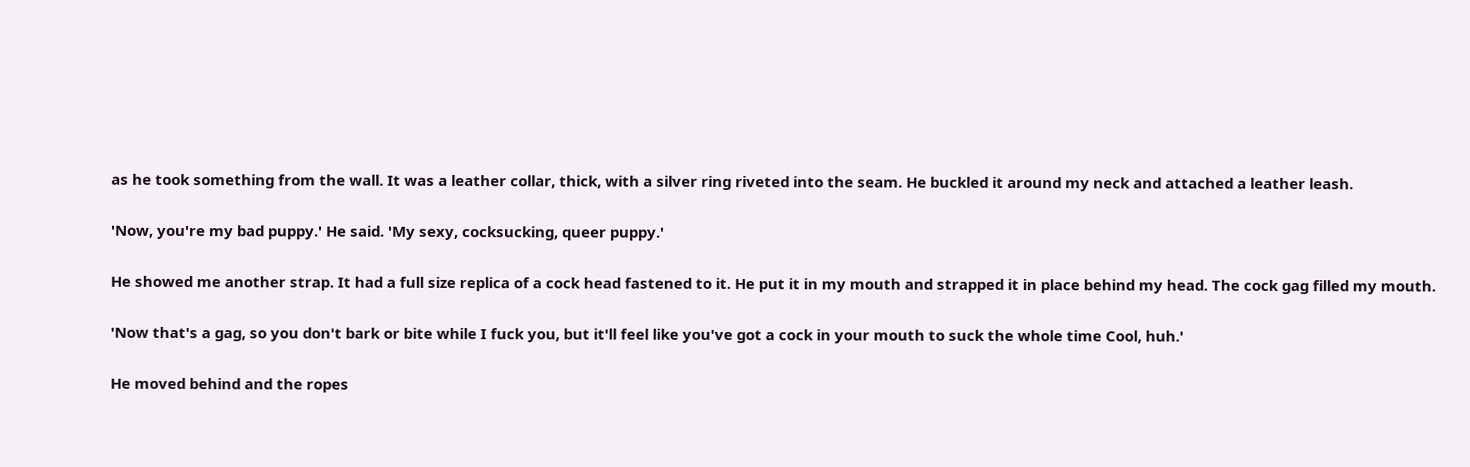as he took something from the wall. It was a leather collar, thick, with a silver ring riveted into the seam. He buckled it around my neck and attached a leather leash.

'Now, you're my bad puppy.' He said. 'My sexy, cocksucking, queer puppy.'

He showed me another strap. It had a full size replica of a cock head fastened to it. He put it in my mouth and strapped it in place behind my head. The cock gag filled my mouth.

'Now that's a gag, so you don't bark or bite while I fuck you, but it'll feel like you've got a cock in your mouth to suck the whole time Cool, huh.'

He moved behind and the ropes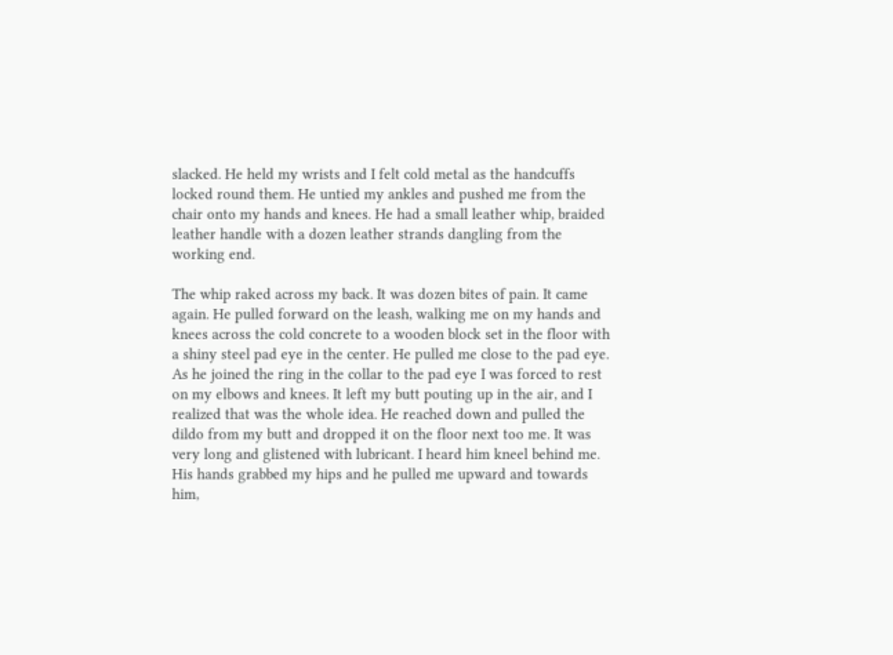slacked. He held my wrists and I felt cold metal as the handcuffs locked round them. He untied my ankles and pushed me from the chair onto my hands and knees. He had a small leather whip, braided leather handle with a dozen leather strands dangling from the working end.

The whip raked across my back. It was dozen bites of pain. It came again. He pulled forward on the leash, walking me on my hands and knees across the cold concrete to a wooden block set in the floor with a shiny steel pad eye in the center. He pulled me close to the pad eye. As he joined the ring in the collar to the pad eye I was forced to rest on my elbows and knees. It left my butt pouting up in the air, and I realized that was the whole idea. He reached down and pulled the dildo from my butt and dropped it on the floor next too me. It was very long and glistened with lubricant. I heard him kneel behind me. His hands grabbed my hips and he pulled me upward and towards him,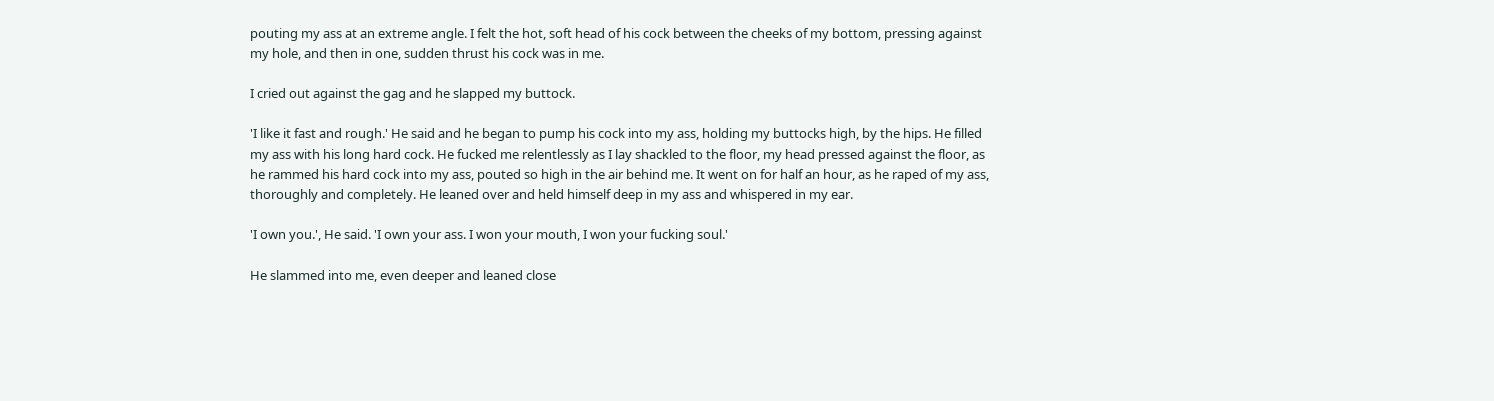pouting my ass at an extreme angle. I felt the hot, soft head of his cock between the cheeks of my bottom, pressing against my hole, and then in one, sudden thrust his cock was in me.

I cried out against the gag and he slapped my buttock.

'I like it fast and rough.' He said and he began to pump his cock into my ass, holding my buttocks high, by the hips. He filled my ass with his long hard cock. He fucked me relentlessly as I lay shackled to the floor, my head pressed against the floor, as he rammed his hard cock into my ass, pouted so high in the air behind me. It went on for half an hour, as he raped of my ass, thoroughly and completely. He leaned over and held himself deep in my ass and whispered in my ear.

'I own you.', He said. 'I own your ass. I won your mouth, I won your fucking soul.'

He slammed into me, even deeper and leaned close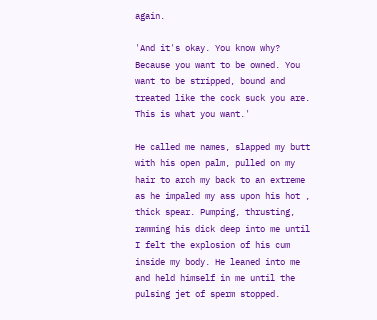again.

'And it's okay. You know why? Because you want to be owned. You want to be stripped, bound and treated like the cock suck you are. This is what you want.'

He called me names, slapped my butt with his open palm, pulled on my hair to arch my back to an extreme as he impaled my ass upon his hot , thick spear. Pumping, thrusting, ramming his dick deep into me until I felt the explosion of his cum inside my body. He leaned into me and held himself in me until the pulsing jet of sperm stopped.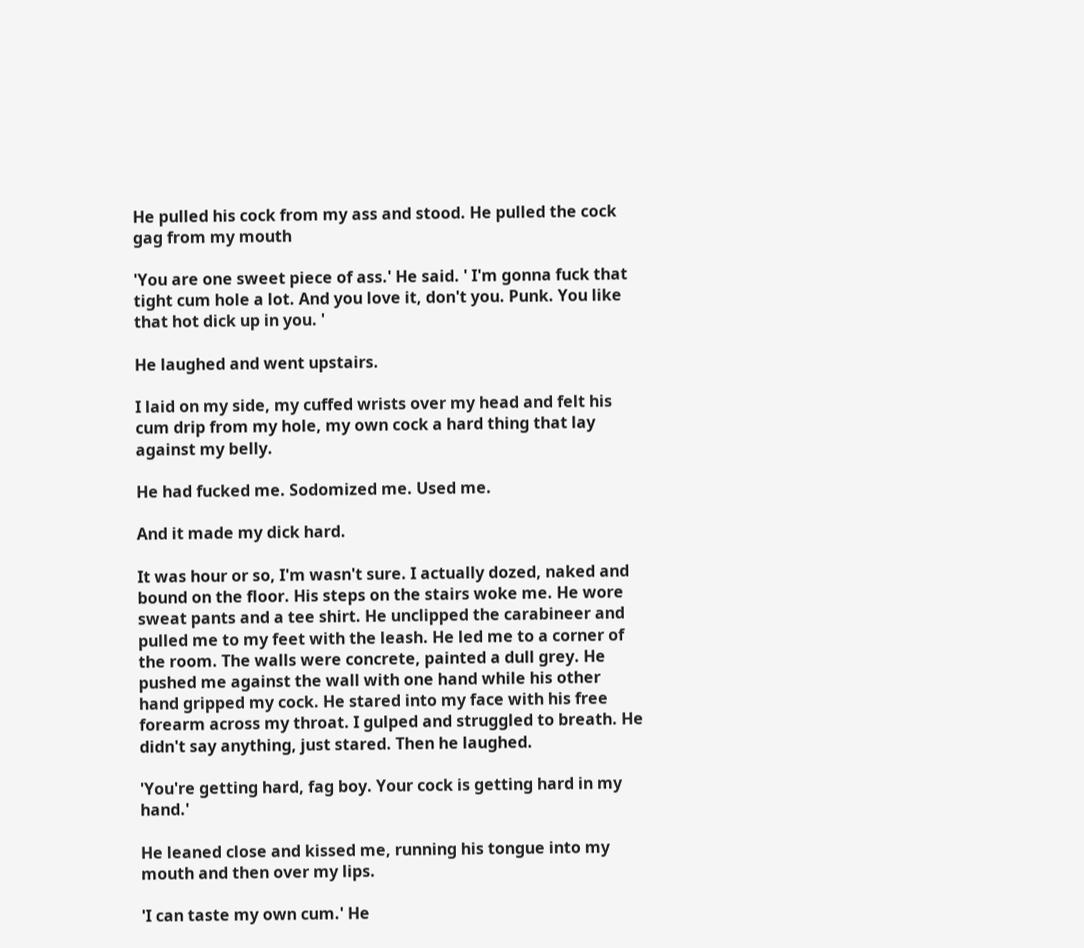He pulled his cock from my ass and stood. He pulled the cock gag from my mouth

'You are one sweet piece of ass.' He said. ' I'm gonna fuck that tight cum hole a lot. And you love it, don't you. Punk. You like that hot dick up in you. '

He laughed and went upstairs.

I laid on my side, my cuffed wrists over my head and felt his cum drip from my hole, my own cock a hard thing that lay against my belly.

He had fucked me. Sodomized me. Used me.

And it made my dick hard.

It was hour or so, I'm wasn't sure. I actually dozed, naked and bound on the floor. His steps on the stairs woke me. He wore sweat pants and a tee shirt. He unclipped the carabineer and pulled me to my feet with the leash. He led me to a corner of the room. The walls were concrete, painted a dull grey. He pushed me against the wall with one hand while his other hand gripped my cock. He stared into my face with his free forearm across my throat. I gulped and struggled to breath. He didn't say anything, just stared. Then he laughed.

'You're getting hard, fag boy. Your cock is getting hard in my hand.'

He leaned close and kissed me, running his tongue into my mouth and then over my lips.

'I can taste my own cum.' He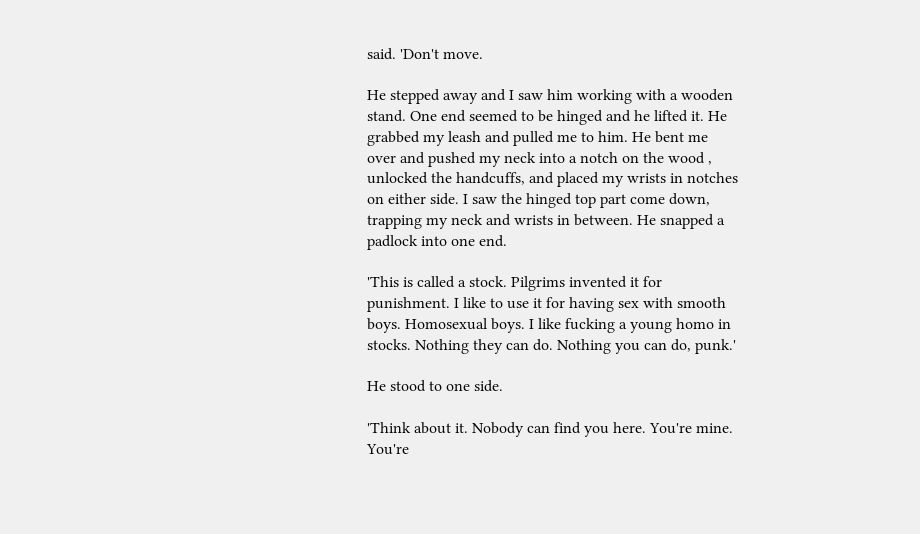said. 'Don't move.

He stepped away and I saw him working with a wooden stand. One end seemed to be hinged and he lifted it. He grabbed my leash and pulled me to him. He bent me over and pushed my neck into a notch on the wood , unlocked the handcuffs, and placed my wrists in notches on either side. I saw the hinged top part come down, trapping my neck and wrists in between. He snapped a padlock into one end.

'This is called a stock. Pilgrims invented it for punishment. I like to use it for having sex with smooth boys. Homosexual boys. I like fucking a young homo in stocks. Nothing they can do. Nothing you can do, punk.'

He stood to one side.

'Think about it. Nobody can find you here. You're mine. You're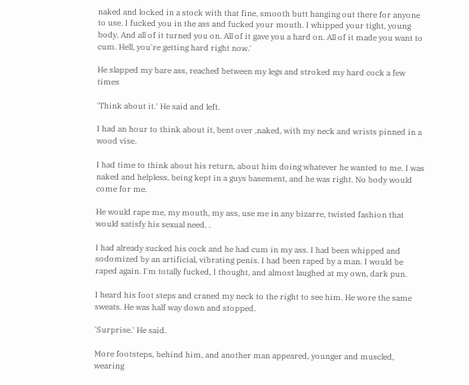naked and locked in a stock with that fine, smooth butt hanging out there for anyone to use. I fucked you in the ass and fucked your mouth. I whipped your tight, young body. And all of it turned you on. All of it gave you a hard on. All of it made you want to cum. Hell, you're getting hard right now.'

He slapped my bare ass, reached between my legs and stroked my hard cock a few times

'Think about it.' He said and left.

I had an hour to think about it, bent over ,naked, with my neck and wrists pinned in a wood vise.

I had time to think about his return, about him doing whatever he wanted to me. I was naked and helpless, being kept in a guys basement, and he was right. No body would come for me.

He would rape me, my mouth, my ass, use me in any bizarre, twisted fashion that would satisfy his sexual need. .

I had already sucked his cock and he had cum in my ass. I had been whipped and sodomized by an artificial, vibrating penis. I had been raped by a man. I would be raped again. I'm totally fucked, I thought, and almost laughed at my own, dark pun.

I heard his foot steps and craned my neck to the right to see him. He wore the same sweats. He was half way down and stopped.

'Surprise.' He said.

More footsteps, behind him, and another man appeared, younger and muscled, wearing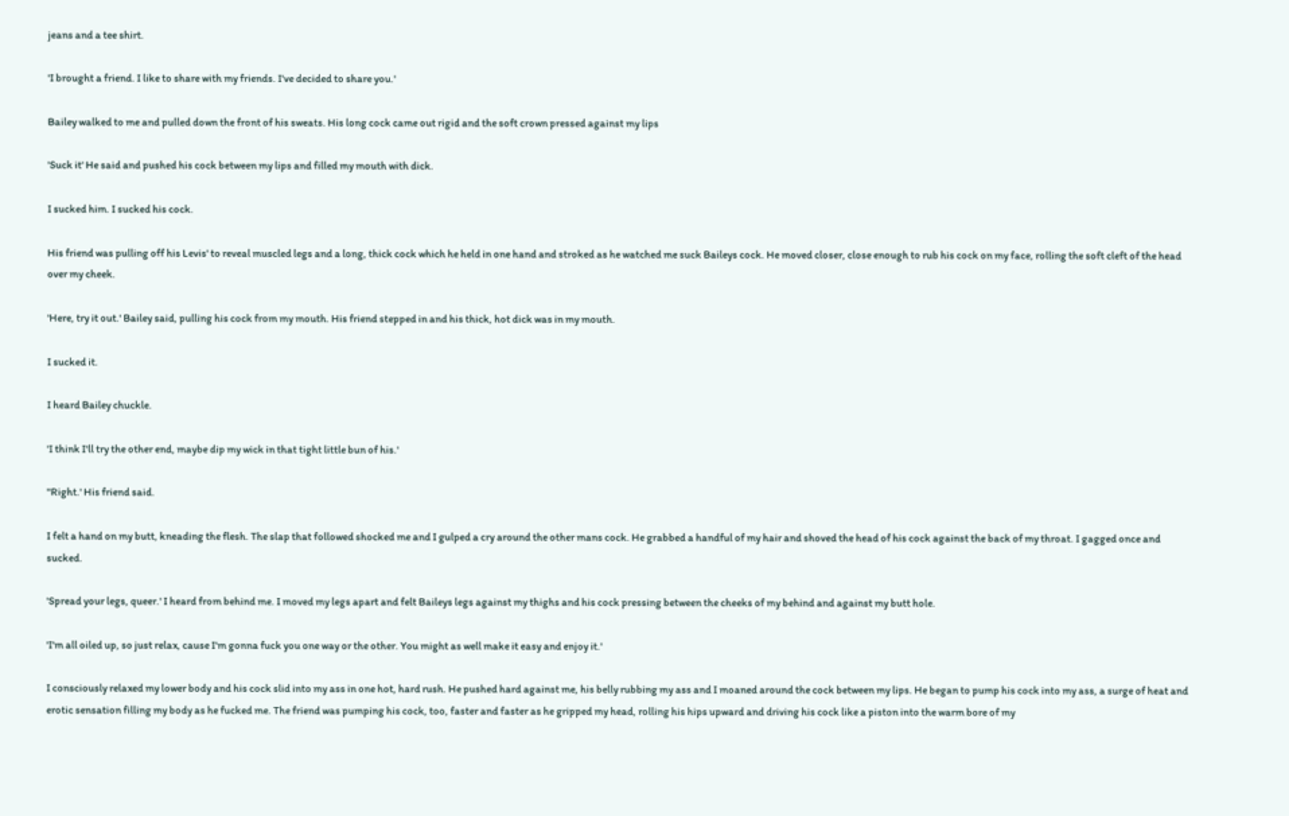jeans and a tee shirt.

'I brought a friend. I like to share with my friends. I've decided to share you.'

Bailey walked to me and pulled down the front of his sweats. His long cock came out rigid and the soft crown pressed against my lips

'Suck it' He said and pushed his cock between my lips and filled my mouth with dick.

I sucked him. I sucked his cock.

His friend was pulling off his Levis' to reveal muscled legs and a long, thick cock which he held in one hand and stroked as he watched me suck Baileys cock. He moved closer, close enough to rub his cock on my face, rolling the soft cleft of the head over my cheek.

'Here, try it out.' Bailey said, pulling his cock from my mouth. His friend stepped in and his thick, hot dick was in my mouth.

I sucked it.

I heard Bailey chuckle.

'I think I'll try the other end, maybe dip my wick in that tight little bun of his.'

''Right.' His friend said.

I felt a hand on my butt, kneading the flesh. The slap that followed shocked me and I gulped a cry around the other mans cock. He grabbed a handful of my hair and shoved the head of his cock against the back of my throat. I gagged once and sucked.

'Spread your legs, queer.' I heard from behind me. I moved my legs apart and felt Baileys legs against my thighs and his cock pressing between the cheeks of my behind and against my butt hole.

'I'm all oiled up, so just relax, cause I'm gonna fuck you one way or the other. You might as well make it easy and enjoy it.'

I consciously relaxed my lower body and his cock slid into my ass in one hot, hard rush. He pushed hard against me, his belly rubbing my ass and I moaned around the cock between my lips. He began to pump his cock into my ass, a surge of heat and erotic sensation filling my body as he fucked me. The friend was pumping his cock, too, faster and faster as he gripped my head, rolling his hips upward and driving his cock like a piston into the warm bore of my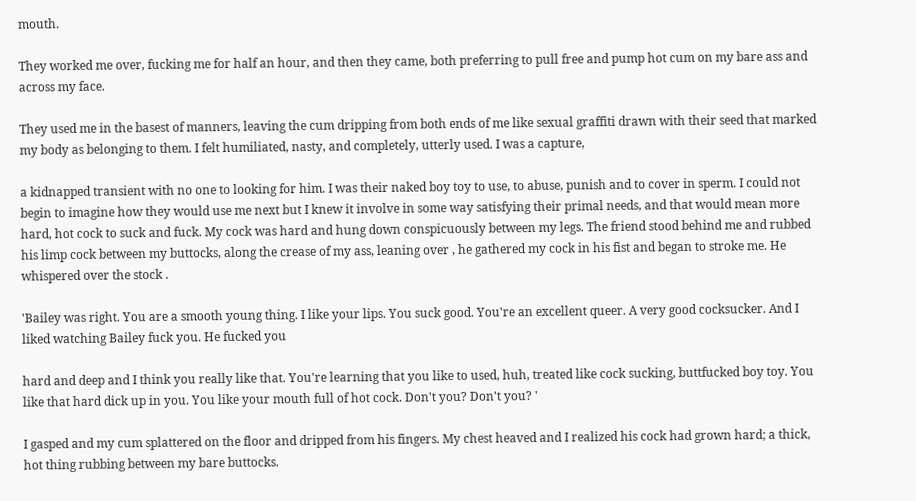mouth.

They worked me over, fucking me for half an hour, and then they came, both preferring to pull free and pump hot cum on my bare ass and across my face.

They used me in the basest of manners, leaving the cum dripping from both ends of me like sexual graffiti drawn with their seed that marked my body as belonging to them. I felt humiliated, nasty, and completely, utterly used. I was a capture,

a kidnapped transient with no one to looking for him. I was their naked boy toy to use, to abuse, punish and to cover in sperm. I could not begin to imagine how they would use me next but I knew it involve in some way satisfying their primal needs, and that would mean more hard, hot cock to suck and fuck. My cock was hard and hung down conspicuously between my legs. The friend stood behind me and rubbed his limp cock between my buttocks, along the crease of my ass, leaning over , he gathered my cock in his fist and began to stroke me. He whispered over the stock .

'Bailey was right. You are a smooth young thing. I like your lips. You suck good. You're an excellent queer. A very good cocksucker. And I liked watching Bailey fuck you. He fucked you

hard and deep and I think you really like that. You're learning that you like to used, huh, treated like cock sucking, buttfucked boy toy. You like that hard dick up in you. You like your mouth full of hot cock. Don't you? Don't you? '

I gasped and my cum splattered on the floor and dripped from his fingers. My chest heaved and I realized his cock had grown hard; a thick, hot thing rubbing between my bare buttocks.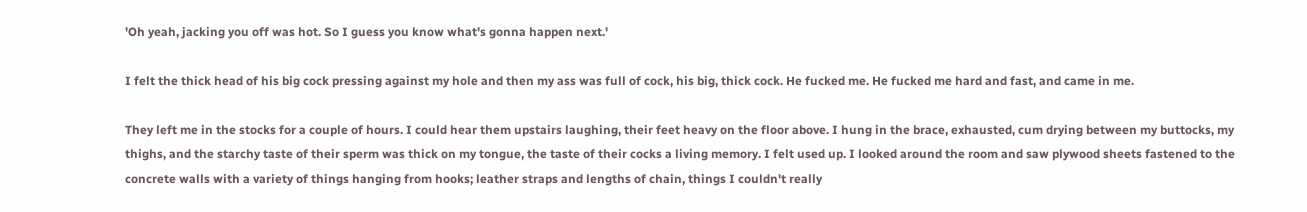'Oh yeah, jacking you off was hot. So I guess you know what's gonna happen next.'

I felt the thick head of his big cock pressing against my hole and then my ass was full of cock, his big, thick cock. He fucked me. He fucked me hard and fast, and came in me.

They left me in the stocks for a couple of hours. I could hear them upstairs laughing, their feet heavy on the floor above. I hung in the brace, exhausted, cum drying between my buttocks, my thighs, and the starchy taste of their sperm was thick on my tongue, the taste of their cocks a living memory. I felt used up. I looked around the room and saw plywood sheets fastened to the concrete walls with a variety of things hanging from hooks; leather straps and lengths of chain, things I couldn't really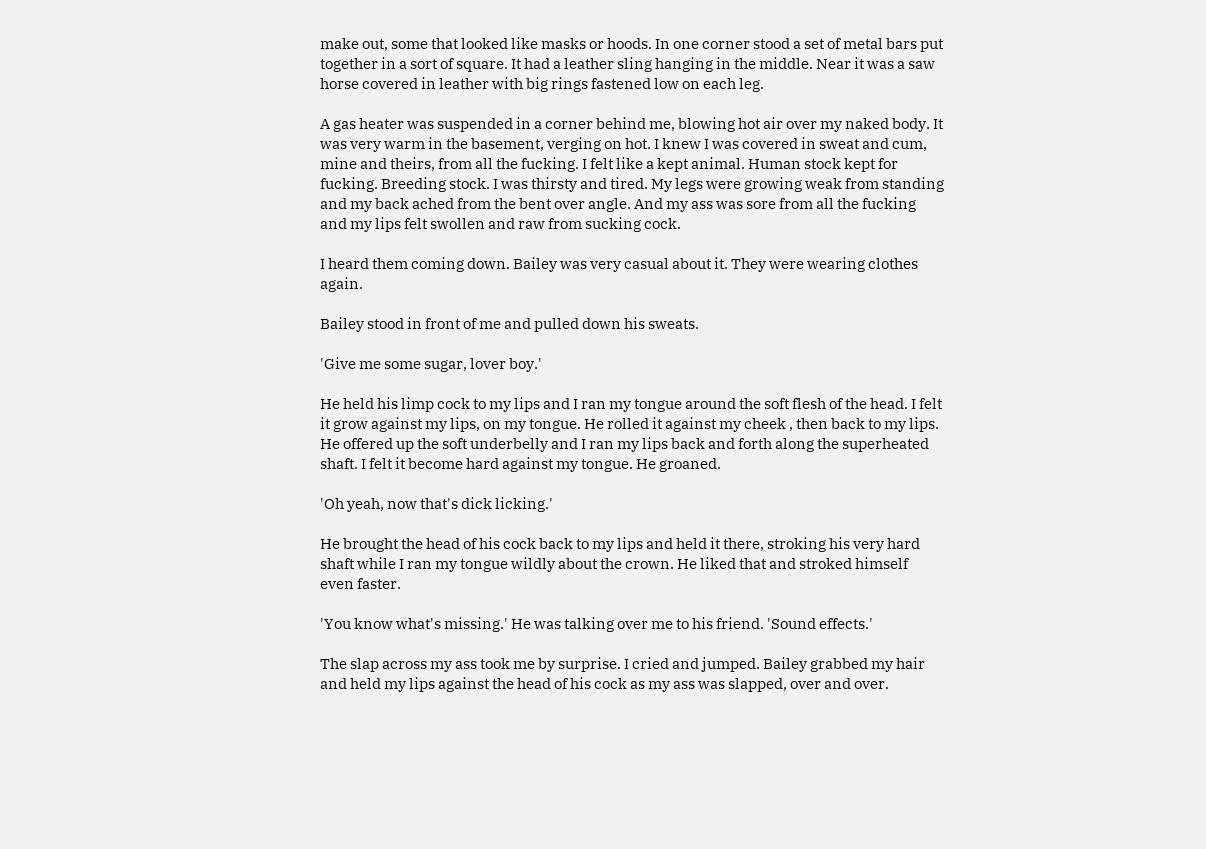make out, some that looked like masks or hoods. In one corner stood a set of metal bars put together in a sort of square. It had a leather sling hanging in the middle. Near it was a saw horse covered in leather with big rings fastened low on each leg.

A gas heater was suspended in a corner behind me, blowing hot air over my naked body. It was very warm in the basement, verging on hot. I knew I was covered in sweat and cum, mine and theirs, from all the fucking. I felt like a kept animal. Human stock kept for fucking. Breeding stock. I was thirsty and tired. My legs were growing weak from standing and my back ached from the bent over angle. And my ass was sore from all the fucking and my lips felt swollen and raw from sucking cock.

I heard them coming down. Bailey was very casual about it. They were wearing clothes again.

Bailey stood in front of me and pulled down his sweats.

'Give me some sugar, lover boy.'

He held his limp cock to my lips and I ran my tongue around the soft flesh of the head. I felt it grow against my lips, on my tongue. He rolled it against my cheek , then back to my lips. He offered up the soft underbelly and I ran my lips back and forth along the superheated shaft. I felt it become hard against my tongue. He groaned.

'Oh yeah, now that's dick licking.'

He brought the head of his cock back to my lips and held it there, stroking his very hard shaft while I ran my tongue wildly about the crown. He liked that and stroked himself even faster.

'You know what's missing.' He was talking over me to his friend. 'Sound effects.'

The slap across my ass took me by surprise. I cried and jumped. Bailey grabbed my hair and held my lips against the head of his cock as my ass was slapped, over and over.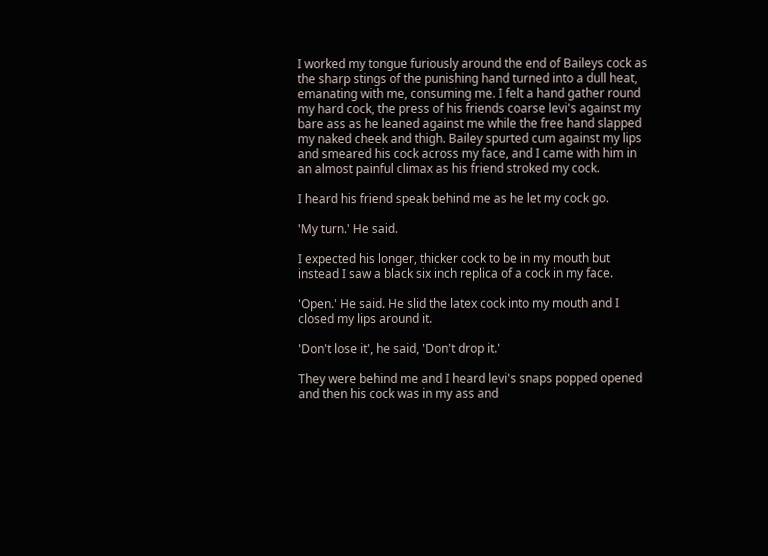I worked my tongue furiously around the end of Baileys cock as the sharp stings of the punishing hand turned into a dull heat, emanating with me, consuming me. I felt a hand gather round my hard cock, the press of his friends coarse levi's against my bare ass as he leaned against me while the free hand slapped my naked cheek and thigh. Bailey spurted cum against my lips and smeared his cock across my face, and I came with him in an almost painful climax as his friend stroked my cock.

I heard his friend speak behind me as he let my cock go.

'My turn.' He said.

I expected his longer, thicker cock to be in my mouth but instead I saw a black six inch replica of a cock in my face.

'Open.' He said. He slid the latex cock into my mouth and I closed my lips around it.

'Don't lose it', he said, 'Don't drop it.'

They were behind me and I heard levi's snaps popped opened and then his cock was in my ass and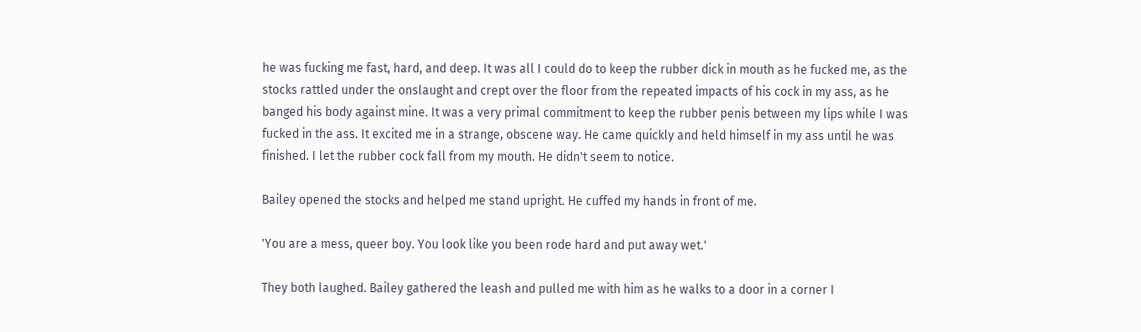he was fucking me fast, hard, and deep. It was all I could do to keep the rubber dick in mouth as he fucked me, as the stocks rattled under the onslaught and crept over the floor from the repeated impacts of his cock in my ass, as he banged his body against mine. It was a very primal commitment to keep the rubber penis between my lips while I was fucked in the ass. It excited me in a strange, obscene way. He came quickly and held himself in my ass until he was finished. I let the rubber cock fall from my mouth. He didn't seem to notice.

Bailey opened the stocks and helped me stand upright. He cuffed my hands in front of me.

'You are a mess, queer boy. You look like you been rode hard and put away wet.'

They both laughed. Bailey gathered the leash and pulled me with him as he walks to a door in a corner I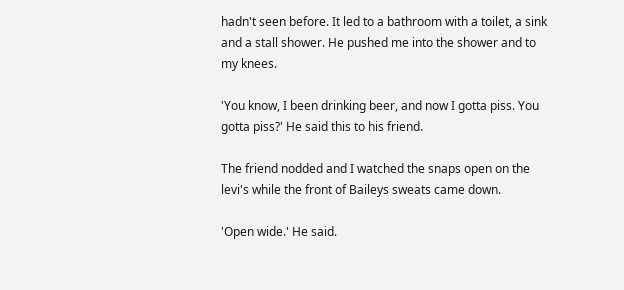hadn't seen before. It led to a bathroom with a toilet, a sink and a stall shower. He pushed me into the shower and to my knees.

'You know, I been drinking beer, and now I gotta piss. You gotta piss?' He said this to his friend.

The friend nodded and I watched the snaps open on the levi's while the front of Baileys sweats came down.

'Open wide.' He said.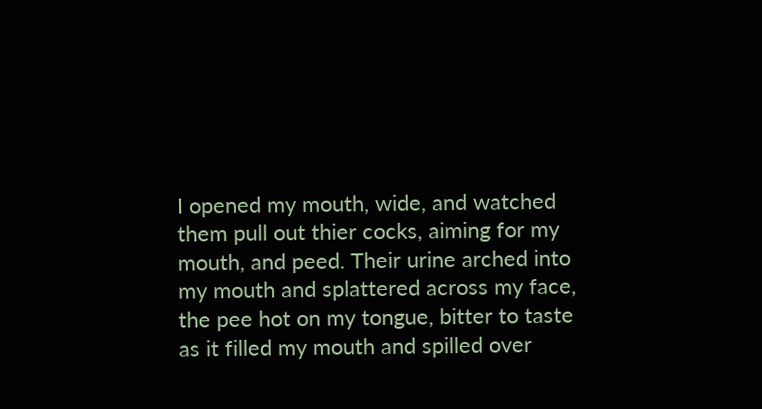I opened my mouth, wide, and watched them pull out thier cocks, aiming for my mouth, and peed. Their urine arched into my mouth and splattered across my face, the pee hot on my tongue, bitter to taste as it filled my mouth and spilled over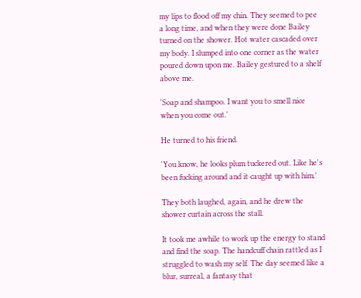my lips to flood off my chin. They seemed to pee a long time, and when they were done Bailey turned on the shower. Hot water cascaded over my body. I slumped into one corner as the water poured down upon me. Bailey gestured to a shelf above me.

'Soap and shampoo. I want you to smell nice when you come out.'

He turned to his friend.

'You know, he looks plum tuckered out. Like he's been fucking around and it caught up with him.'

They both laughed, again, and he drew the shower curtain across the stall.

It took me awhile to work up the energy to stand and find the soap. The handcuff chain rattled as I struggled to wash my self. The day seemed like a blur, surreal, a fantasy that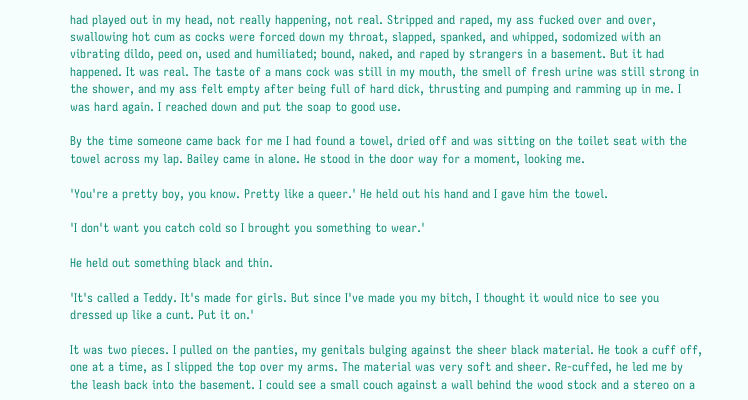had played out in my head, not really happening, not real. Stripped and raped, my ass fucked over and over, swallowing hot cum as cocks were forced down my throat, slapped, spanked, and whipped, sodomized with an vibrating dildo, peed on, used and humiliated; bound, naked, and raped by strangers in a basement. But it had happened. It was real. The taste of a mans cock was still in my mouth, the smell of fresh urine was still strong in the shower, and my ass felt empty after being full of hard dick, thrusting and pumping and ramming up in me. I was hard again. I reached down and put the soap to good use.

By the time someone came back for me I had found a towel, dried off and was sitting on the toilet seat with the towel across my lap. Bailey came in alone. He stood in the door way for a moment, looking me.

'You're a pretty boy, you know. Pretty like a queer.' He held out his hand and I gave him the towel.

'I don't want you catch cold so I brought you something to wear.'

He held out something black and thin.

'It's called a Teddy. It's made for girls. But since I've made you my bitch, I thought it would nice to see you dressed up like a cunt. Put it on.'

It was two pieces. I pulled on the panties, my genitals bulging against the sheer black material. He took a cuff off, one at a time, as I slipped the top over my arms. The material was very soft and sheer. Re-cuffed, he led me by the leash back into the basement. I could see a small couch against a wall behind the wood stock and a stereo on a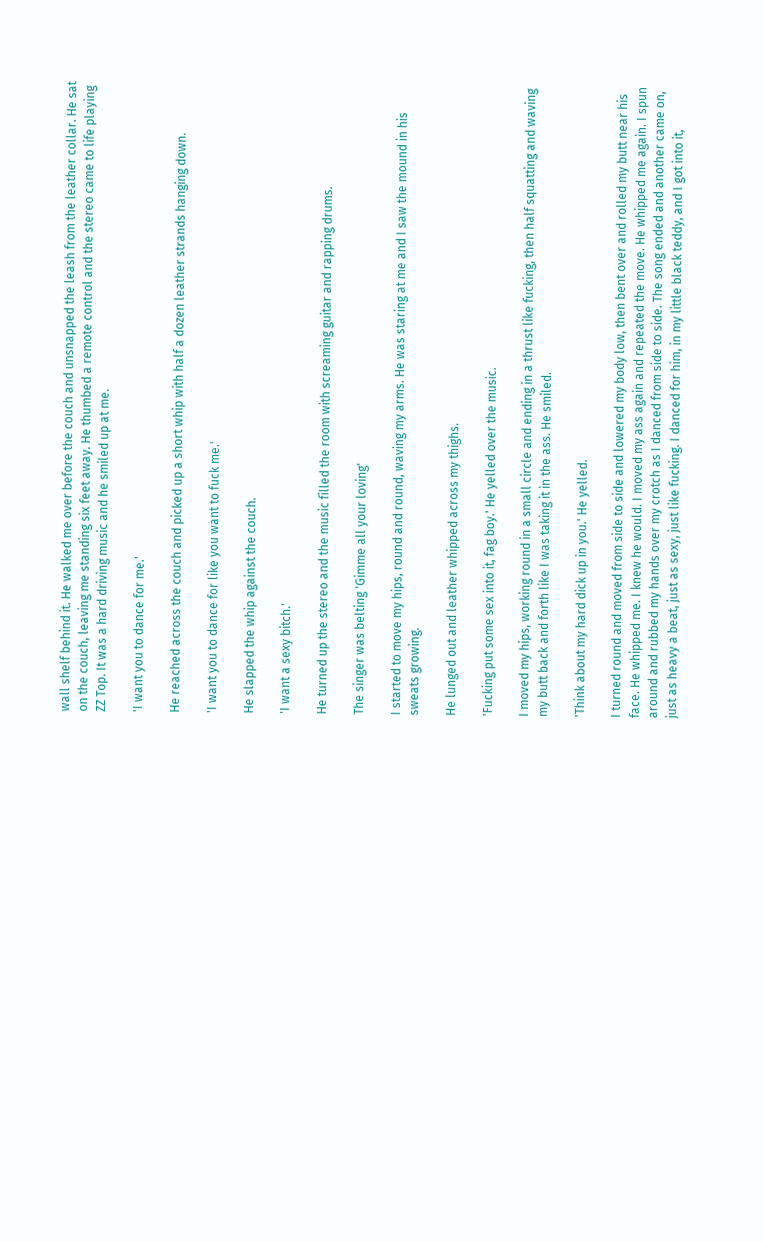wall shelf behind it. He walked me over before the couch and unsnapped the leash from the leather collar. He sat on the couch, leaving me standing six feet away. He thumbed a remote control and the stereo came to life playing ZZ Top. It was a hard driving music and he smiled up at me.

'I want you to dance for me.'

He reached across the couch and picked up a short whip with half a dozen leather strands hanging down.

'I want you to dance for like you want to fuck me.'

He slapped the whip against the couch.

'I want a sexy bitch.'

He turned up the stereo and the music filled the room with screaming guitar and rapping drums.

The singer was belting 'Gimme all your loving'

I started to move my hips, round and round, waving my arms. He was staring at me and I saw the mound in his sweats growing.

He lunged out and leather whipped across my thighs.

'Fucking put some sex into it, fag boy.' He yelled over the music.

I moved my hips, working round in a small circle and ending in a thrust like fucking, then half squatting and waving my butt back and forth like I was taking it in the ass. He smiled.

'Think about my hard dick up in you.' He yelled.

I turned round and moved from side to side and lowered my body low, then bent over and rolled my butt near his face. He whipped me. I knew he would. I moved my ass again and repeated the move. He whipped me again. I spun around and rubbed my hands over my crotch as I danced from side to side. The song ended and another came on, just as heavy a beat, just as sexy, just like fucking. I danced for him, in my little black teddy, and I got into it,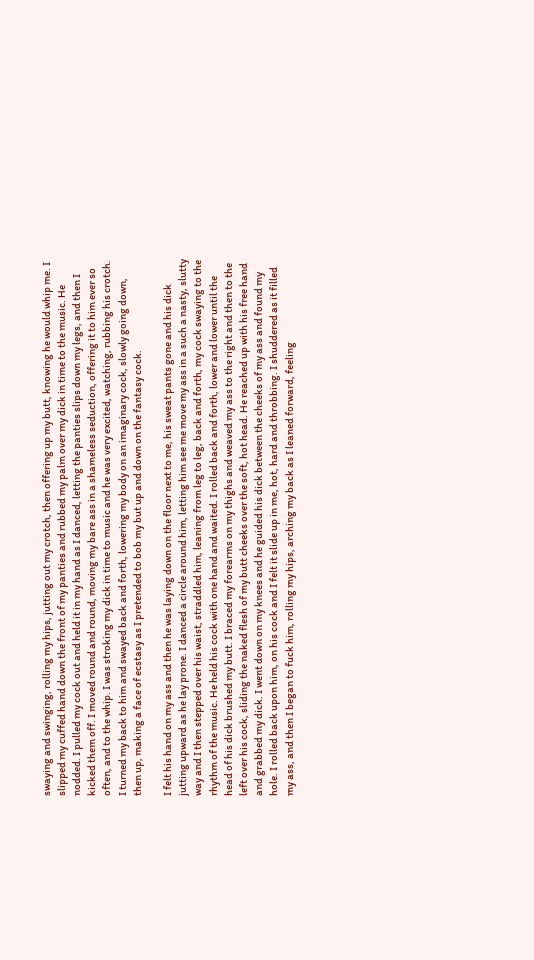swaying and swinging, rolling my hips, jutting out my crotch, then offering up my butt, knowing he would whip me. I slipped my cuffed hand down the front of my panties and rubbed my palm over my dick in time to the music. He nodded. I pulled my cock out and held it in my hand as I danced, letting the panties slips down my legs, and then I kicked them off. I moved round and round, moving my bare ass in a shameless seduction, offering it to him ever so often, and to the whip. I was stroking my dick in time to music and he was very excited, watching, rubbing his crotch. I turned my back to him and swayed back and forth, lowering my body on an imaginary cock, slowly going down, then up, making a face of ecstasy as I pretended to bob my but up and down on the fantasy cock.

I felt his hand on my ass and then he was laying down on the floor next to me, his sweat pants gone and his dick jutting upward as he lay prone. I danced a circle around him, letting him see me move my ass in a such a nasty, slutty way and I then stepped over his waist, straddled him, leaning from leg to leg, back and forth, my cock swaying to the rhythm of the music. He held his cock with one hand and waited. I rolled back and forth, lower and lower until the head of his dick brushed my butt. I braced my forearms on my thighs and weaved my ass to the right and then to the left over his cock, sliding the naked flesh of my butt cheeks over the soft, hot head. He reached up with his free hand and grabbed my dick. I went down on my knees and he guided his dick between the cheeks of my ass and found my hole. I rolled back upon him, on his cock and I felt it slide up in me, hot, hard and throbbing. I shuddered as it filled my ass, and then I began to fuck him, rolling my hips, arching my back as I leaned forward, feeling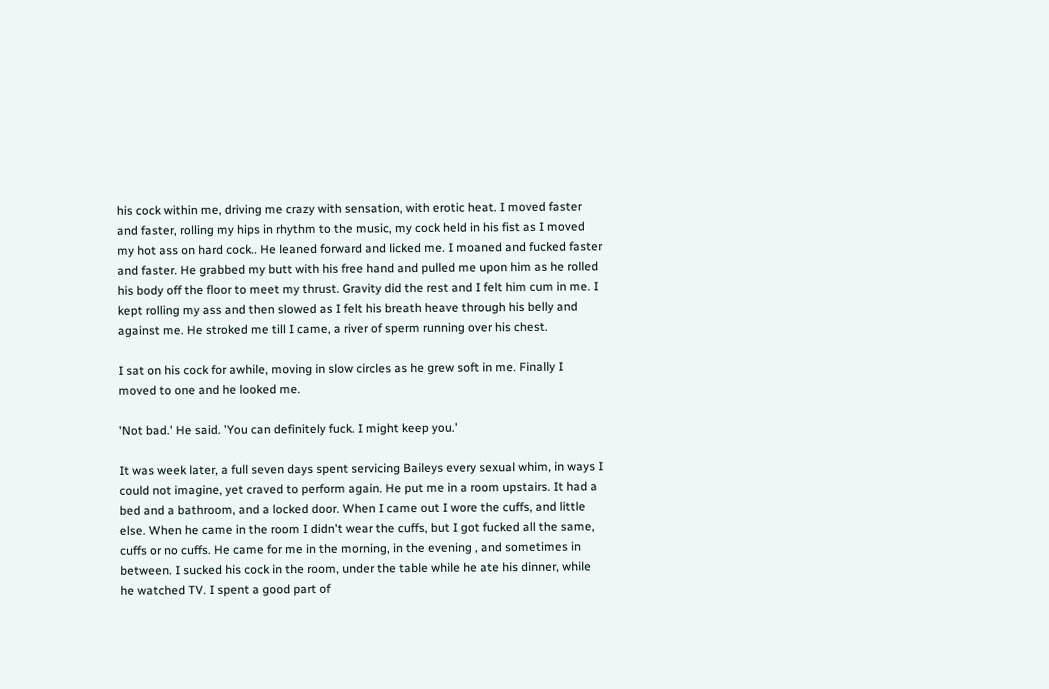his cock within me, driving me crazy with sensation, with erotic heat. I moved faster and faster, rolling my hips in rhythm to the music, my cock held in his fist as I moved my hot ass on hard cock.. He leaned forward and licked me. I moaned and fucked faster and faster. He grabbed my butt with his free hand and pulled me upon him as he rolled his body off the floor to meet my thrust. Gravity did the rest and I felt him cum in me. I kept rolling my ass and then slowed as I felt his breath heave through his belly and against me. He stroked me till I came, a river of sperm running over his chest.

I sat on his cock for awhile, moving in slow circles as he grew soft in me. Finally I moved to one and he looked me.

'Not bad.' He said. 'You can definitely fuck. I might keep you.'

It was week later, a full seven days spent servicing Baileys every sexual whim, in ways I could not imagine, yet craved to perform again. He put me in a room upstairs. It had a bed and a bathroom, and a locked door. When I came out I wore the cuffs, and little else. When he came in the room I didn't wear the cuffs, but I got fucked all the same, cuffs or no cuffs. He came for me in the morning, in the evening , and sometimes in between. I sucked his cock in the room, under the table while he ate his dinner, while he watched TV. I spent a good part of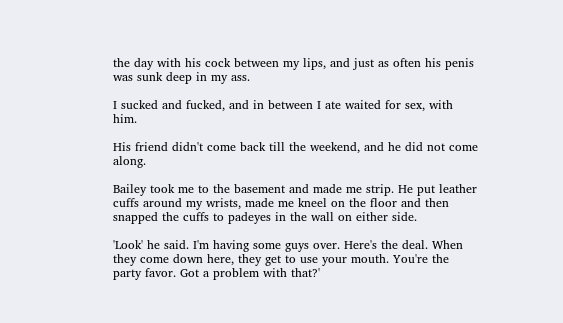the day with his cock between my lips, and just as often his penis was sunk deep in my ass.

I sucked and fucked, and in between I ate waited for sex, with him.

His friend didn't come back till the weekend, and he did not come along.

Bailey took me to the basement and made me strip. He put leather cuffs around my wrists, made me kneel on the floor and then snapped the cuffs to padeyes in the wall on either side.

'Look' he said. I'm having some guys over. Here's the deal. When they come down here, they get to use your mouth. You're the party favor. Got a problem with that?'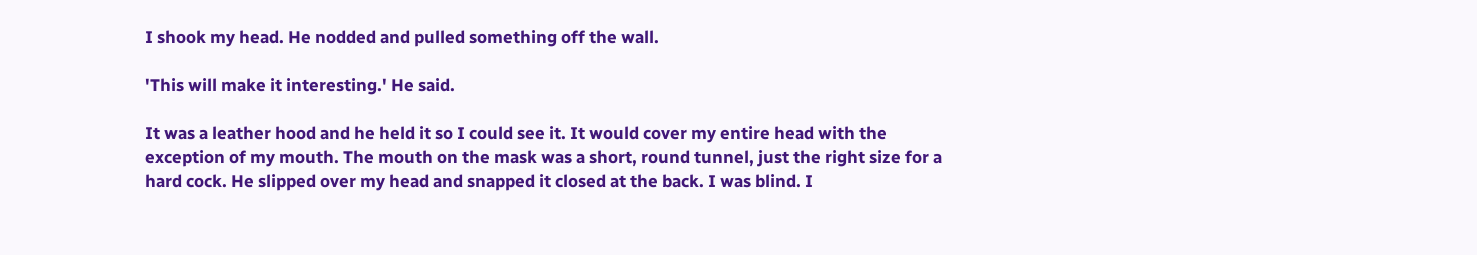I shook my head. He nodded and pulled something off the wall.

'This will make it interesting.' He said.

It was a leather hood and he held it so I could see it. It would cover my entire head with the exception of my mouth. The mouth on the mask was a short, round tunnel, just the right size for a hard cock. He slipped over my head and snapped it closed at the back. I was blind. I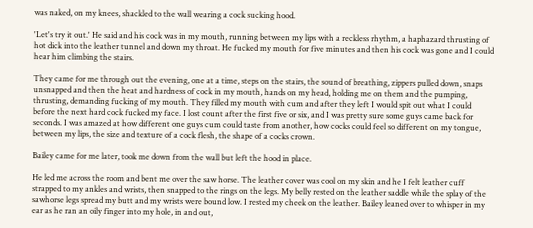was naked, on my knees, shackled to the wall wearing a cock sucking hood.

'Let's try it out.' He said and his cock was in my mouth, running between my lips with a reckless rhythm, a haphazard thrusting of hot dick into the leather tunnel and down my throat. He fucked my mouth for five minutes and then his cock was gone and I could hear him climbing the stairs.

They came for me through out the evening, one at a time, steps on the stairs, the sound of breathing, zippers pulled down, snaps unsnapped and then the heat and hardness of cock in my mouth, hands on my head, holding me on them and the pumping, thrusting, demanding fucking of my mouth. They filled my mouth with cum and after they left I would spit out what I could before the next hard cock fucked my face. I lost count after the first five or six, and I was pretty sure some guys came back for seconds. I was amazed at how different one guys cum could taste from another, how cocks could feel so different on my tongue, between my lips, the size and texture of a cock flesh, the shape of a cocks crown.

Bailey came for me later, took me down from the wall but left the hood in place.

He led me across the room and bent me over the saw horse. The leather cover was cool on my skin and he I felt leather cuff strapped to my ankles and wrists, then snapped to the rings on the legs. My belly rested on the leather saddle while the splay of the sawhorse legs spread my butt and my wrists were bound low. I rested my cheek on the leather. Bailey leaned over to whisper in my ear as he ran an oily finger into my hole, in and out,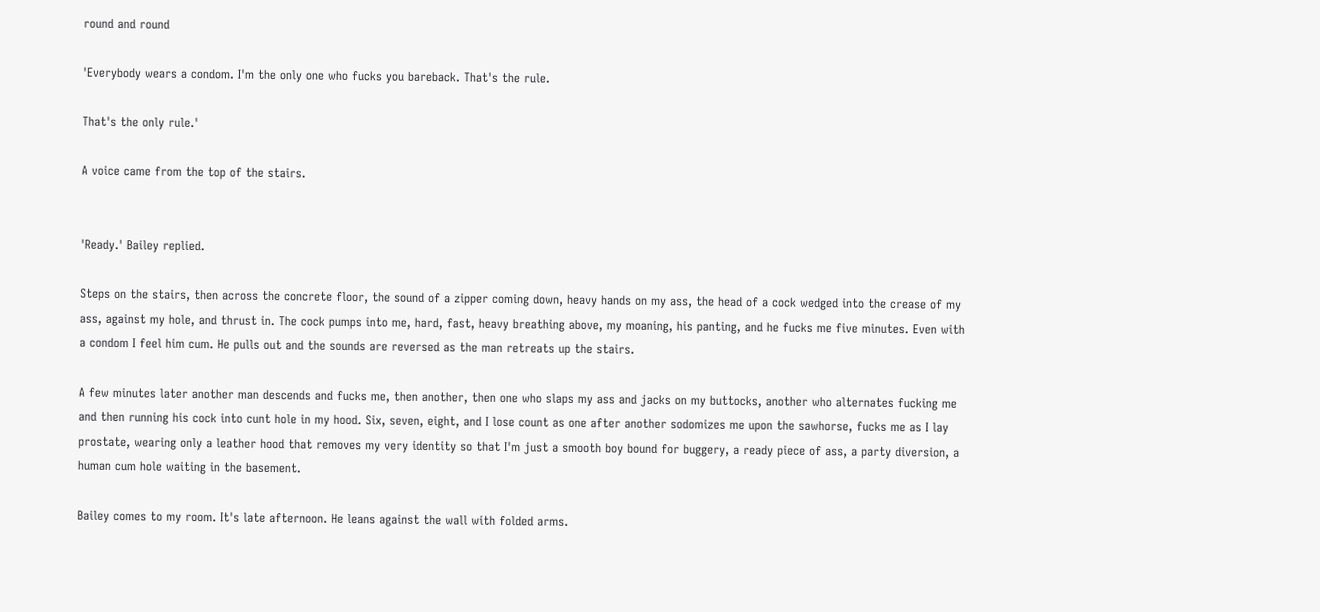round and round

'Everybody wears a condom. I'm the only one who fucks you bareback. That's the rule.

That's the only rule.'

A voice came from the top of the stairs.


'Ready.' Bailey replied.

Steps on the stairs, then across the concrete floor, the sound of a zipper coming down, heavy hands on my ass, the head of a cock wedged into the crease of my ass, against my hole, and thrust in. The cock pumps into me, hard, fast, heavy breathing above, my moaning, his panting, and he fucks me five minutes. Even with a condom I feel him cum. He pulls out and the sounds are reversed as the man retreats up the stairs.

A few minutes later another man descends and fucks me, then another, then one who slaps my ass and jacks on my buttocks, another who alternates fucking me and then running his cock into cunt hole in my hood. Six, seven, eight, and I lose count as one after another sodomizes me upon the sawhorse, fucks me as I lay prostate, wearing only a leather hood that removes my very identity so that I'm just a smooth boy bound for buggery, a ready piece of ass, a party diversion, a human cum hole waiting in the basement.

Bailey comes to my room. It's late afternoon. He leans against the wall with folded arms.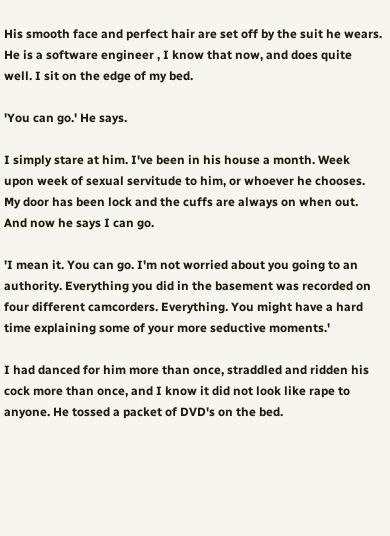His smooth face and perfect hair are set off by the suit he wears. He is a software engineer , I know that now, and does quite well. I sit on the edge of my bed.

'You can go.' He says.

I simply stare at him. I've been in his house a month. Week upon week of sexual servitude to him, or whoever he chooses. My door has been lock and the cuffs are always on when out. And now he says I can go.

'I mean it. You can go. I'm not worried about you going to an authority. Everything you did in the basement was recorded on four different camcorders. Everything. You might have a hard time explaining some of your more seductive moments.'

I had danced for him more than once, straddled and ridden his cock more than once, and I know it did not look like rape to anyone. He tossed a packet of DVD's on the bed.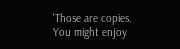'Those are copies. You might enjoy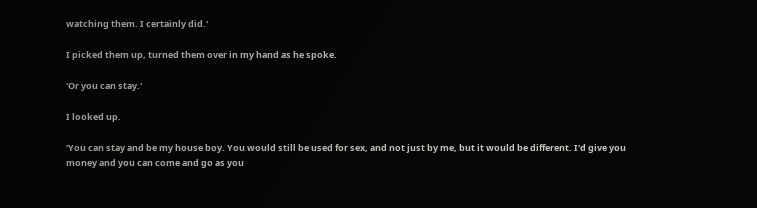watching them. I certainly did.'

I picked them up, turned them over in my hand as he spoke.

'Or you can stay.'

I looked up.

'You can stay and be my house boy. You would still be used for sex, and not just by me, but it would be different. I'd give you money and you can come and go as you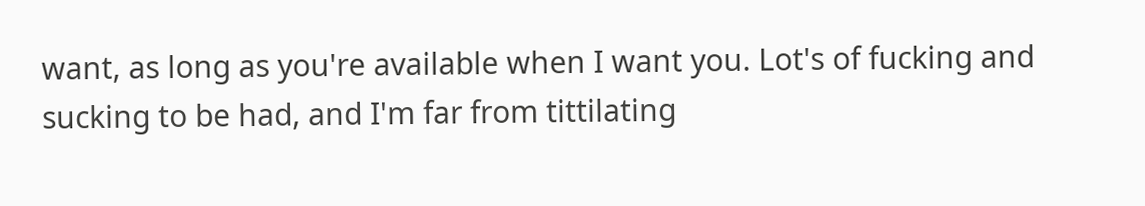want, as long as you're available when I want you. Lot's of fucking and sucking to be had, and I'm far from tittilating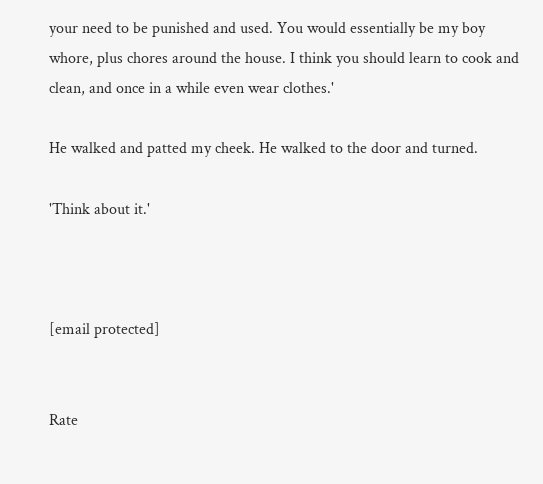your need to be punished and used. You would essentially be my boy whore, plus chores around the house. I think you should learn to cook and clean, and once in a while even wear clothes.'

He walked and patted my cheek. He walked to the door and turned.

'Think about it.'



[email protected]


Rate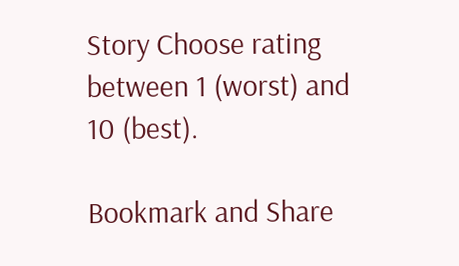Story Choose rating between 1 (worst) and 10 (best).

Bookmark and Share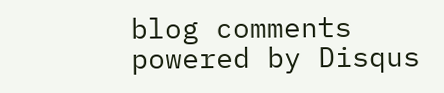blog comments powered by Disqus